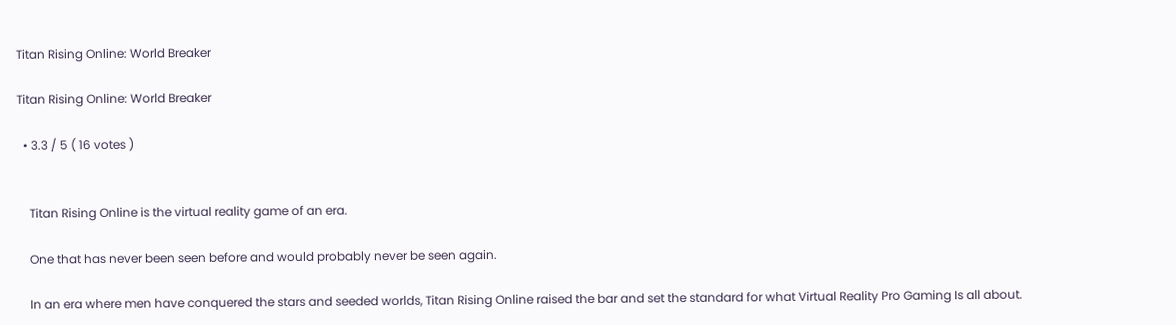Titan Rising Online: World Breaker

Titan Rising Online: World Breaker

  • 3.3 / 5 ( 16 votes )


    Titan Rising Online is the virtual reality game of an era.

    One that has never been seen before and would probably never be seen again.

    In an era where men have conquered the stars and seeded worlds, Titan Rising Online raised the bar and set the standard for what Virtual Reality Pro Gaming Is all about.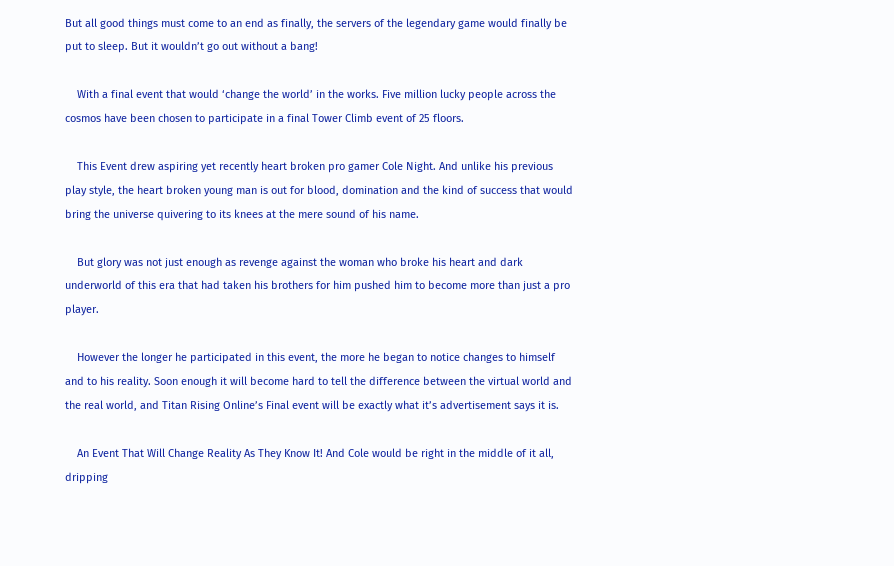But all good things must come to an end as finally, the servers of the legendary game would finally be put to sleep. But it wouldn’t go out without a bang!

    With a final event that would ‘change the world’ in the works. Five million lucky people across the cosmos have been chosen to participate in a final Tower Climb event of 25 floors.

    This Event drew aspiring yet recently heart broken pro gamer Cole Night. And unlike his previous play style, the heart broken young man is out for blood, domination and the kind of success that would bring the universe quivering to its knees at the mere sound of his name.

    But glory was not just enough as revenge against the woman who broke his heart and dark underworld of this era that had taken his brothers for him pushed him to become more than just a pro player.

    However the longer he participated in this event, the more he began to notice changes to himself and to his reality. Soon enough it will become hard to tell the difference between the virtual world and the real world, and Titan Rising Online’s Final event will be exactly what it’s advertisement says it is.

    An Event That Will Change Reality As They Know It! And Cole would be right in the middle of it all, dripping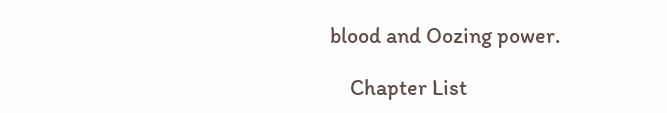blood and Oozing power.

    Chapter List